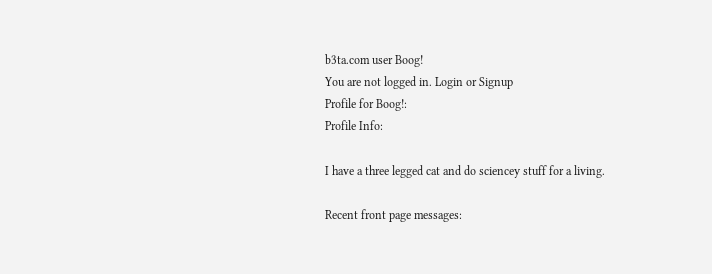b3ta.com user Boog!
You are not logged in. Login or Signup
Profile for Boog!:
Profile Info:

I have a three legged cat and do sciencey stuff for a living.

Recent front page messages: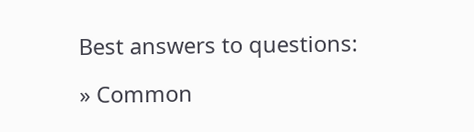Best answers to questions:

» Common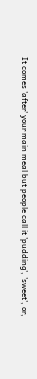It comes 'after' your main meal but people call it 'pudding', 'sweet', or,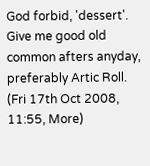God forbid, 'dessert'. Give me good old common afters anyday, preferably Artic Roll.
(Fri 17th Oct 2008, 11:55, More)